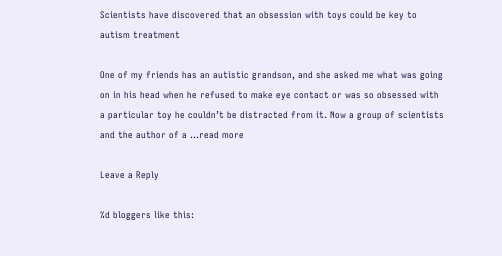Scientists have discovered that an obsession with toys could be key to autism treatment

One of my friends has an autistic grandson, and she asked me what was going on in his head when he refused to make eye contact or was so obsessed with a particular toy he couldn’t be distracted from it. Now a group of scientists and the author of a …read more

Leave a Reply

%d bloggers like this: